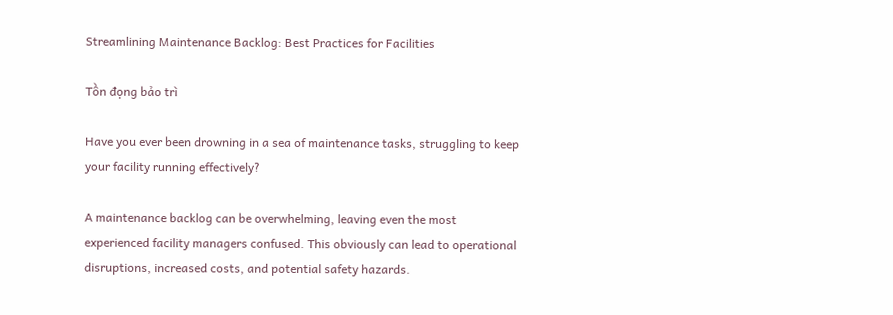Streamlining Maintenance Backlog: Best Practices for Facilities

Tồn đọng bảo trì

Have you ever been drowning in a sea of maintenance tasks, struggling to keep your facility running effectively?

A maintenance backlog can be overwhelming, leaving even the most experienced facility managers confused. This obviously can lead to operational disruptions, increased costs, and potential safety hazards.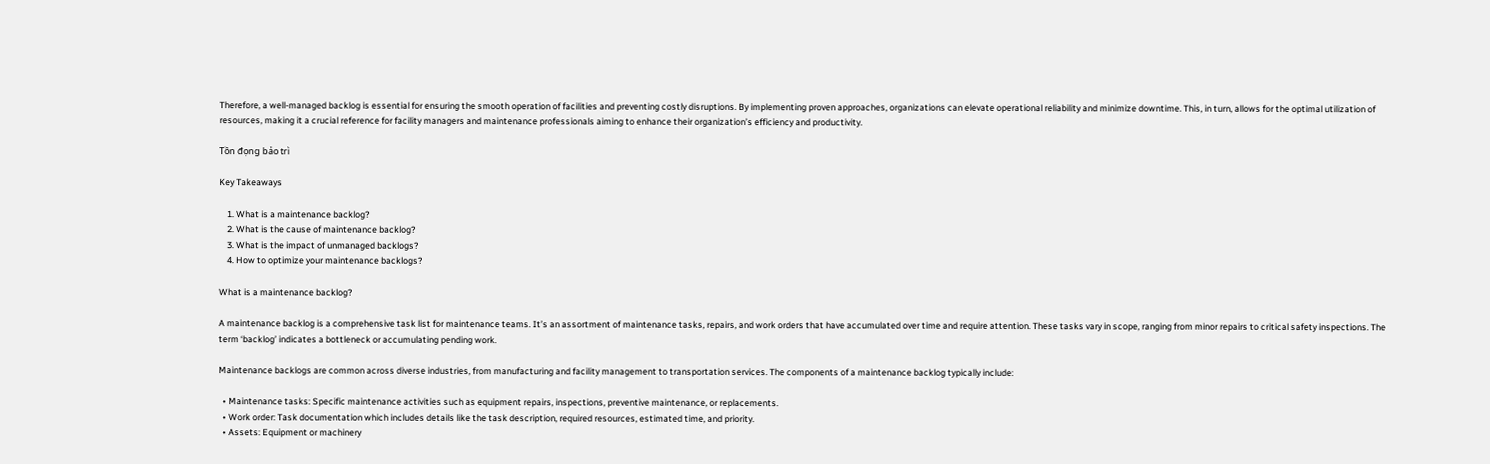Therefore, a well-managed backlog is essential for ensuring the smooth operation of facilities and preventing costly disruptions. By implementing proven approaches, organizations can elevate operational reliability and minimize downtime. This, in turn, allows for the optimal utilization of resources, making it a crucial reference for facility managers and maintenance professionals aiming to enhance their organization’s efficiency and productivity.

Tồn đọng bảo trì

Key Takeaways

    1. What is a maintenance backlog?
    2. What is the cause of maintenance backlog?
    3. What is the impact of unmanaged backlogs?
    4. How to optimize your maintenance backlogs?

What is a maintenance backlog?

A maintenance backlog is a comprehensive task list for maintenance teams. It’s an assortment of maintenance tasks, repairs, and work orders that have accumulated over time and require attention. These tasks vary in scope, ranging from minor repairs to critical safety inspections. The term ‘backlog’ indicates a bottleneck or accumulating pending work.

Maintenance backlogs are common across diverse industries, from manufacturing and facility management to transportation services. The components of a maintenance backlog typically include:

  • Maintenance tasks: Specific maintenance activities such as equipment repairs, inspections, preventive maintenance, or replacements.
  • Work order: Task documentation which includes details like the task description, required resources, estimated time, and priority.
  • Assets: Equipment or machinery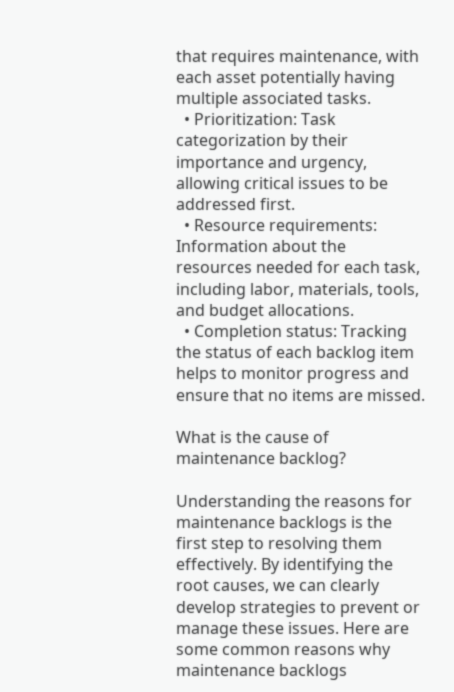that requires maintenance, with each asset potentially having multiple associated tasks.
  • Prioritization: Task categorization by their importance and urgency, allowing critical issues to be addressed first.
  • Resource requirements: Information about the resources needed for each task, including labor, materials, tools, and budget allocations.
  • Completion status: Tracking the status of each backlog item helps to monitor progress and ensure that no items are missed.

What is the cause of maintenance backlog?

Understanding the reasons for maintenance backlogs is the first step to resolving them effectively. By identifying the root causes, we can clearly develop strategies to prevent or manage these issues. Here are some common reasons why maintenance backlogs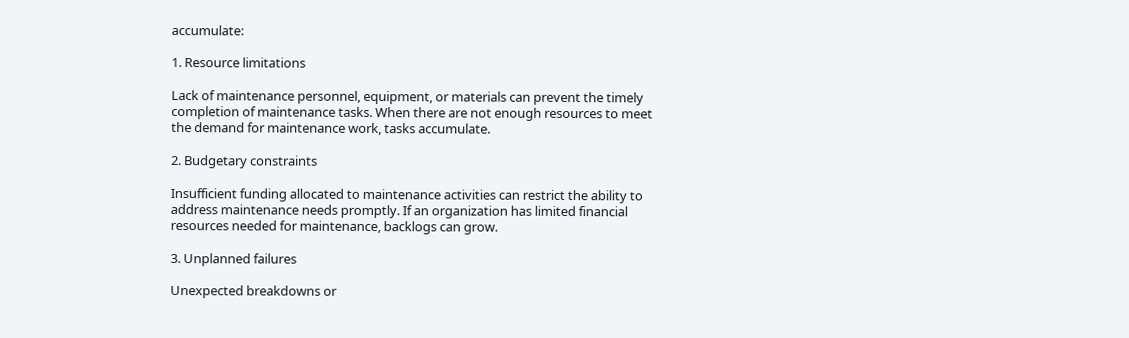accumulate:

1. Resource limitations

Lack of maintenance personnel, equipment, or materials can prevent the timely completion of maintenance tasks. When there are not enough resources to meet the demand for maintenance work, tasks accumulate.

2. Budgetary constraints

Insufficient funding allocated to maintenance activities can restrict the ability to address maintenance needs promptly. If an organization has limited financial resources needed for maintenance, backlogs can grow.

3. Unplanned failures

Unexpected breakdowns or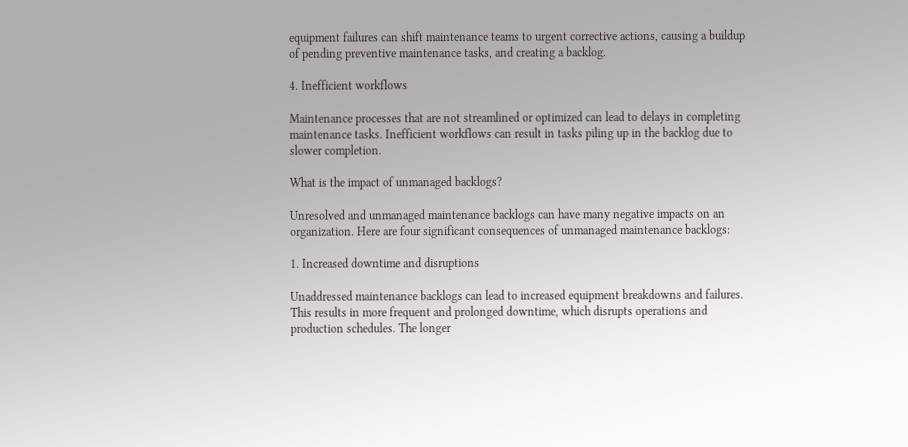equipment failures can shift maintenance teams to urgent corrective actions, causing a buildup of pending preventive maintenance tasks, and creating a backlog.

4. Inefficient workflows

Maintenance processes that are not streamlined or optimized can lead to delays in completing maintenance tasks. Inefficient workflows can result in tasks piling up in the backlog due to slower completion.

What is the impact of unmanaged backlogs?

Unresolved and unmanaged maintenance backlogs can have many negative impacts on an organization. Here are four significant consequences of unmanaged maintenance backlogs:

1. Increased downtime and disruptions

Unaddressed maintenance backlogs can lead to increased equipment breakdowns and failures. This results in more frequent and prolonged downtime, which disrupts operations and production schedules. The longer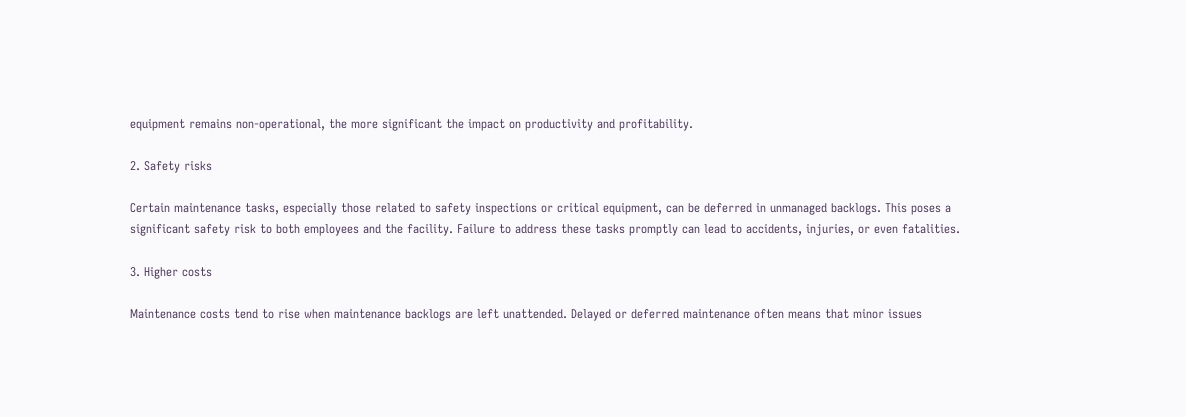equipment remains non-operational, the more significant the impact on productivity and profitability.

2. Safety risks

Certain maintenance tasks, especially those related to safety inspections or critical equipment, can be deferred in unmanaged backlogs. This poses a significant safety risk to both employees and the facility. Failure to address these tasks promptly can lead to accidents, injuries, or even fatalities.

3. Higher costs

Maintenance costs tend to rise when maintenance backlogs are left unattended. Delayed or deferred maintenance often means that minor issues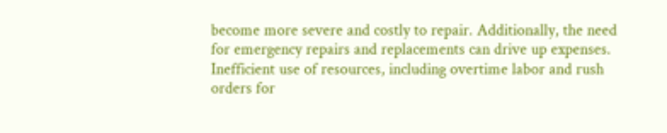become more severe and costly to repair. Additionally, the need for emergency repairs and replacements can drive up expenses. Inefficient use of resources, including overtime labor and rush orders for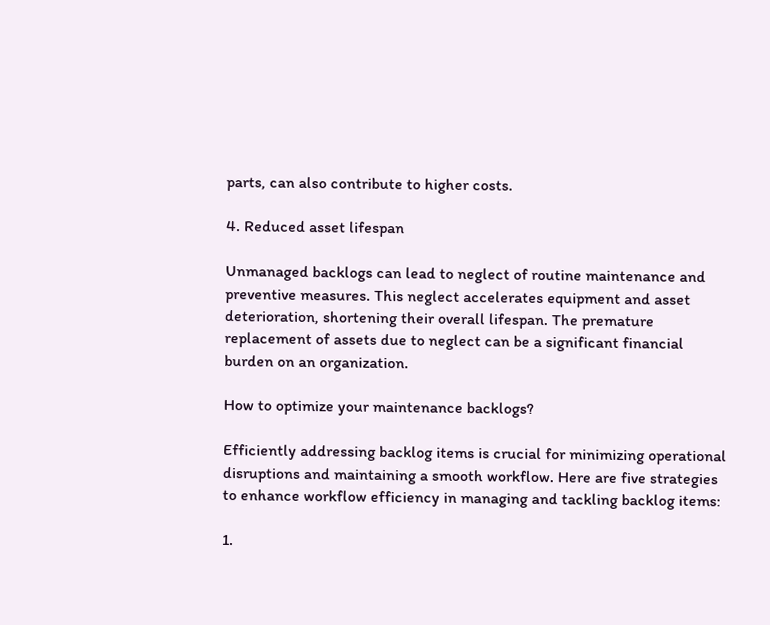parts, can also contribute to higher costs.

4. Reduced asset lifespan

Unmanaged backlogs can lead to neglect of routine maintenance and preventive measures. This neglect accelerates equipment and asset deterioration, shortening their overall lifespan. The premature replacement of assets due to neglect can be a significant financial burden on an organization.

How to optimize your maintenance backlogs?

Efficiently addressing backlog items is crucial for minimizing operational disruptions and maintaining a smooth workflow. Here are five strategies to enhance workflow efficiency in managing and tackling backlog items:

1.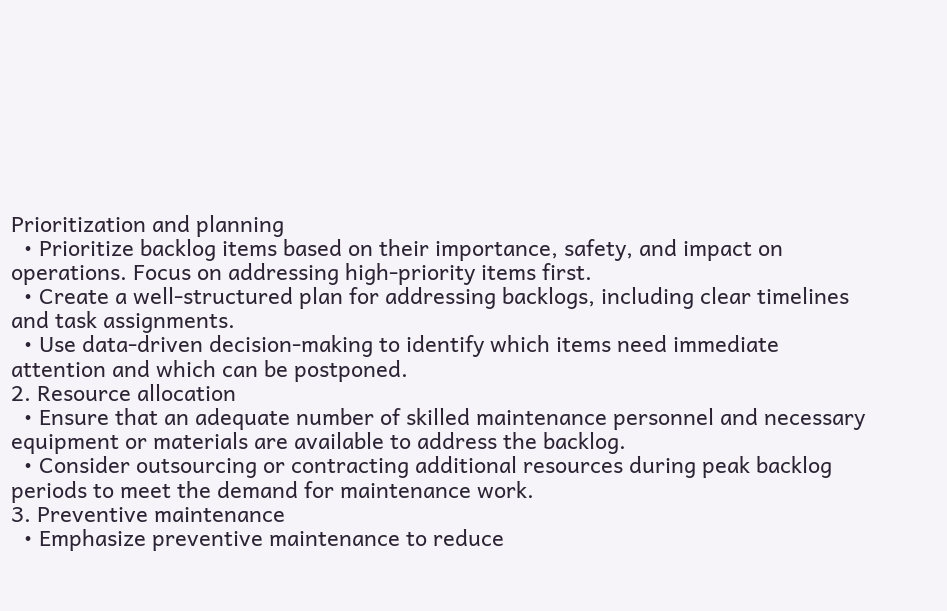Prioritization and planning
  • Prioritize backlog items based on their importance, safety, and impact on operations. Focus on addressing high-priority items first.
  • Create a well-structured plan for addressing backlogs, including clear timelines and task assignments.
  • Use data-driven decision-making to identify which items need immediate attention and which can be postponed.
2. Resource allocation
  • Ensure that an adequate number of skilled maintenance personnel and necessary equipment or materials are available to address the backlog.
  • Consider outsourcing or contracting additional resources during peak backlog periods to meet the demand for maintenance work.
3. Preventive maintenance
  • Emphasize preventive maintenance to reduce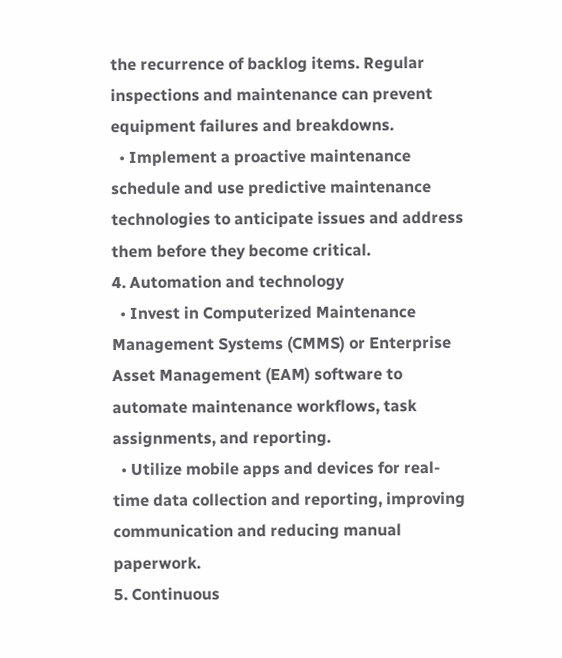the recurrence of backlog items. Regular inspections and maintenance can prevent equipment failures and breakdowns.
  • Implement a proactive maintenance schedule and use predictive maintenance technologies to anticipate issues and address them before they become critical.
4. Automation and technology
  • Invest in Computerized Maintenance Management Systems (CMMS) or Enterprise Asset Management (EAM) software to automate maintenance workflows, task assignments, and reporting.
  • Utilize mobile apps and devices for real-time data collection and reporting, improving communication and reducing manual paperwork.
5. Continuous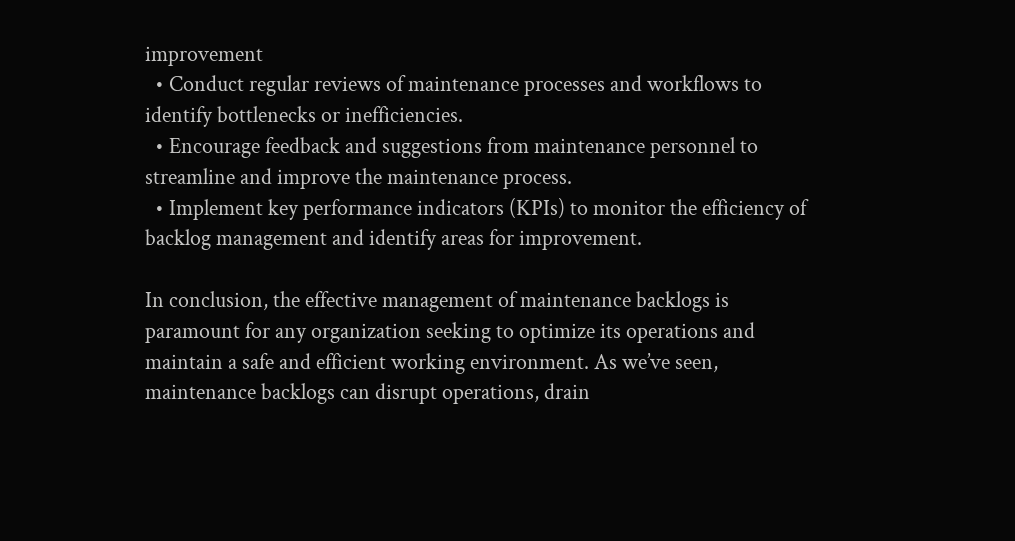improvement
  • Conduct regular reviews of maintenance processes and workflows to identify bottlenecks or inefficiencies.
  • Encourage feedback and suggestions from maintenance personnel to streamline and improve the maintenance process.
  • Implement key performance indicators (KPIs) to monitor the efficiency of backlog management and identify areas for improvement.

In conclusion, the effective management of maintenance backlogs is paramount for any organization seeking to optimize its operations and maintain a safe and efficient working environment. As we’ve seen, maintenance backlogs can disrupt operations, drain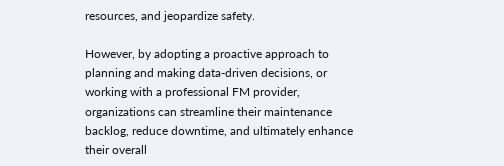resources, and jeopardize safety.

However, by adopting a proactive approach to planning and making data-driven decisions, or working with a professional FM provider, organizations can streamline their maintenance backlog, reduce downtime, and ultimately enhance their overall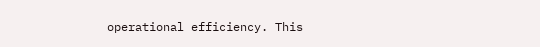operational efficiency. This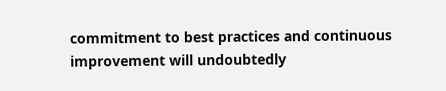commitment to best practices and continuous improvement will undoubtedly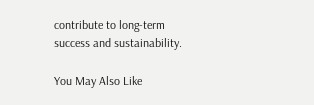contribute to long-term success and sustainability.

You May Also Like